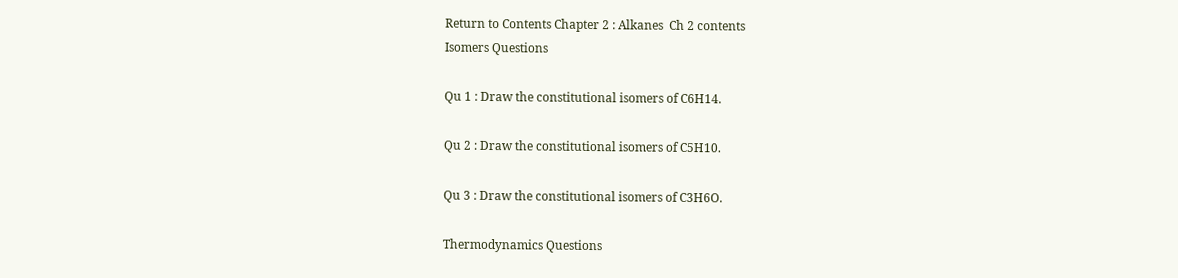Return to Contents Chapter 2 : Alkanes  Ch 2 contents
Isomers Questions

Qu 1 : Draw the constitutional isomers of C6H14.

Qu 2 : Draw the constitutional isomers of C5H10.

Qu 3 : Draw the constitutional isomers of C3H6O.

Thermodynamics Questions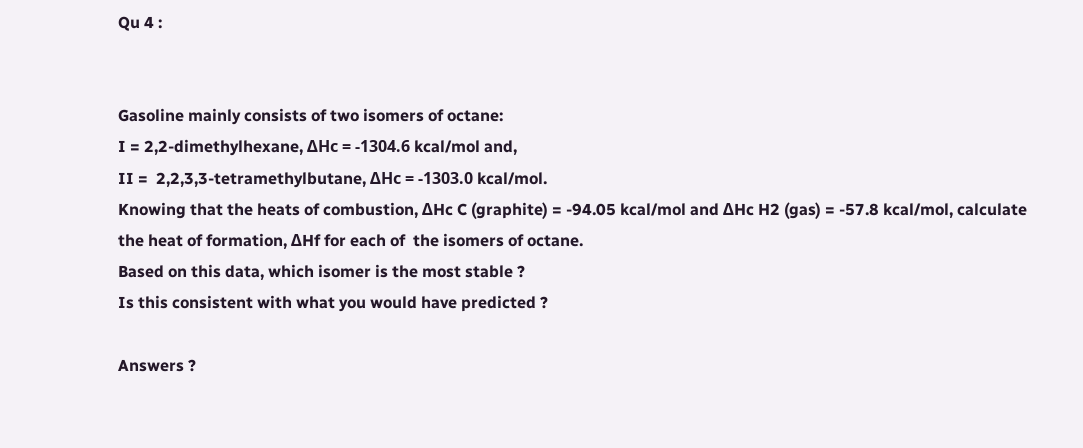Qu 4 :


Gasoline mainly consists of two isomers of octane:
I = 2,2-dimethylhexane, ΔHc = -1304.6 kcal/mol and,
II =  2,2,3,3-tetramethylbutane, ΔHc = -1303.0 kcal/mol.
Knowing that the heats of combustion, ΔHc C (graphite) = -94.05 kcal/mol and ΔHc H2 (gas) = -57.8 kcal/mol, calculate the heat of formation, ΔHf for each of  the isomers of octane.
Based on this data, which isomer is the most stable ?
Is this consistent with what you would have predicted ?

Answers ?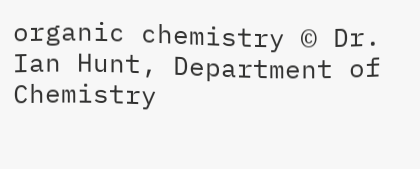organic chemistry © Dr. Ian Hunt, Department of Chemistry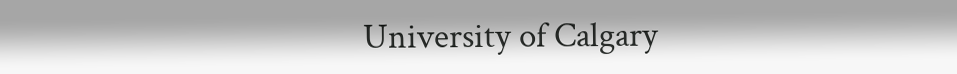University of Calgary